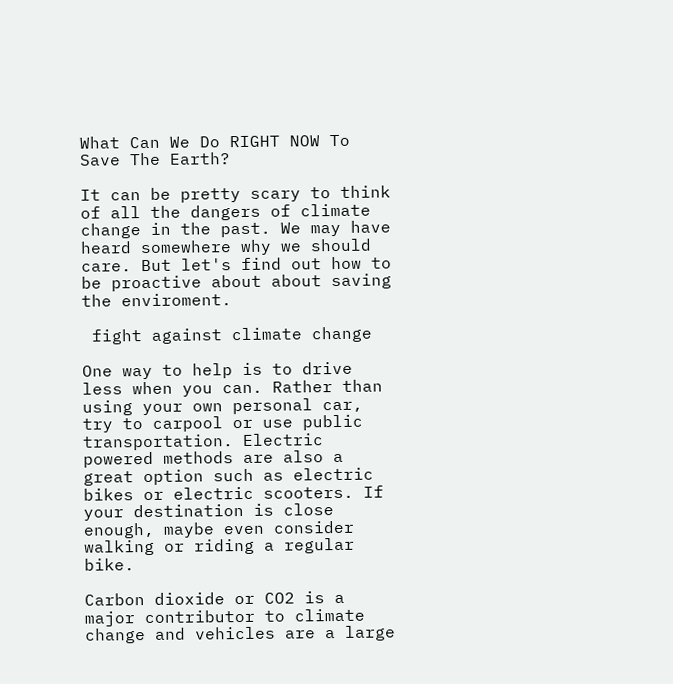What Can We Do RIGHT NOW To Save The Earth?

It can be pretty scary to think of all the dangers of climate change in the past. We may have heard somewhere why we should care. But let's find out how to be proactive about about saving the enviroment.

 fight against climate change

One way to help is to drive less when you can. Rather than using your own personal car, try to carpool or use public transportation. Electric powered methods are also a great option such as electric bikes or electric scooters. If your destination is close enough, maybe even consider walking or riding a regular bike.

Carbon dioxide or CO2 is a major contributor to climate change and vehicles are a large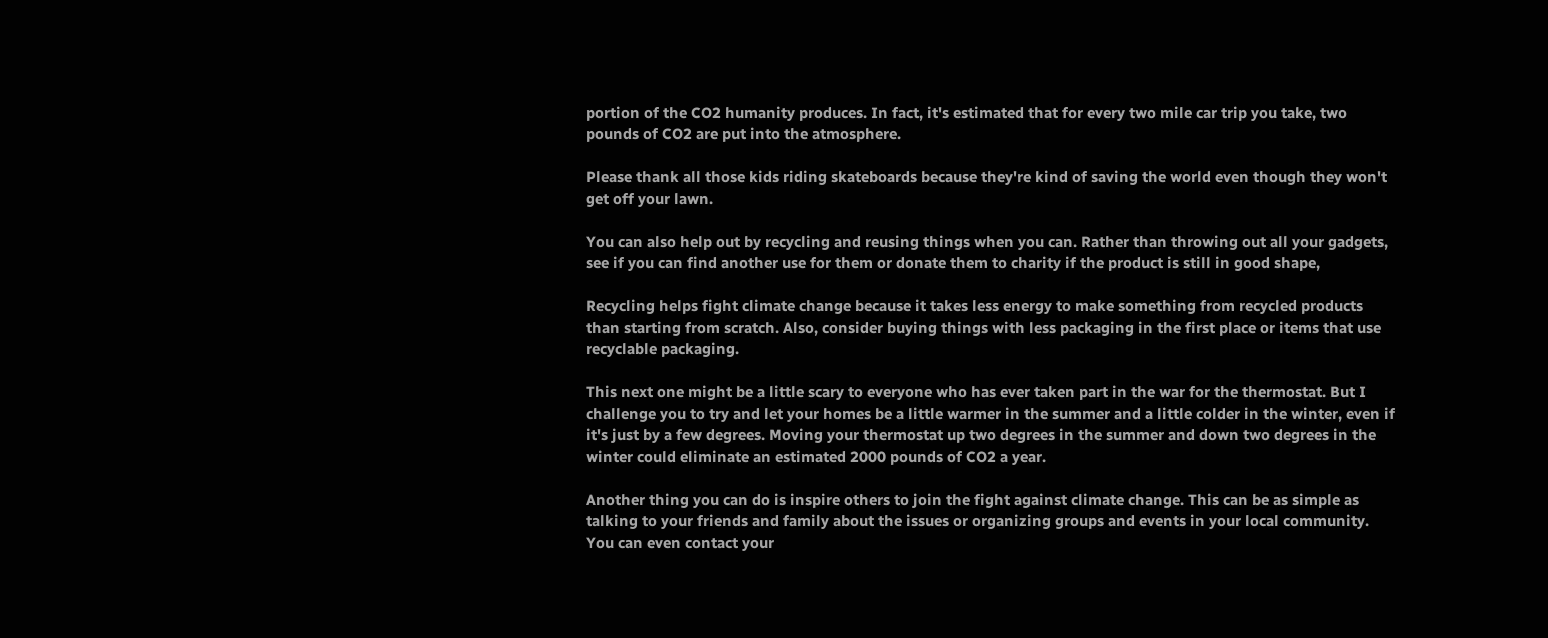portion of the CO2 humanity produces. In fact, it's estimated that for every two mile car trip you take, two pounds of CO2 are put into the atmosphere.

Please thank all those kids riding skateboards because they're kind of saving the world even though they won't get off your lawn.

You can also help out by recycling and reusing things when you can. Rather than throwing out all your gadgets, see if you can find another use for them or donate them to charity if the product is still in good shape,

Recycling helps fight climate change because it takes less energy to make something from recycled products than starting from scratch. Also, consider buying things with less packaging in the first place or items that use recyclable packaging.

This next one might be a little scary to everyone who has ever taken part in the war for the thermostat. But I challenge you to try and let your homes be a little warmer in the summer and a little colder in the winter, even if it's just by a few degrees. Moving your thermostat up two degrees in the summer and down two degrees in the winter could eliminate an estimated 2000 pounds of CO2 a year.

Another thing you can do is inspire others to join the fight against climate change. This can be as simple as talking to your friends and family about the issues or organizing groups and events in your local community. You can even contact your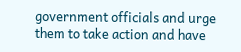government officials and urge them to take action and have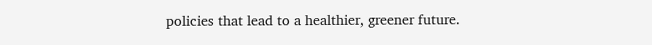policies that lead to a healthier, greener future.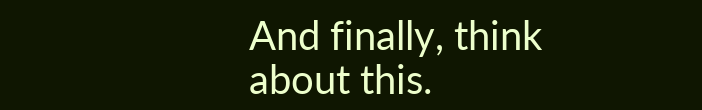And finally, think about this.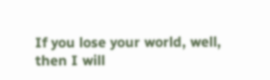If you lose your world, well, then I will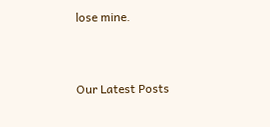lose mine.


Our Latest Posts